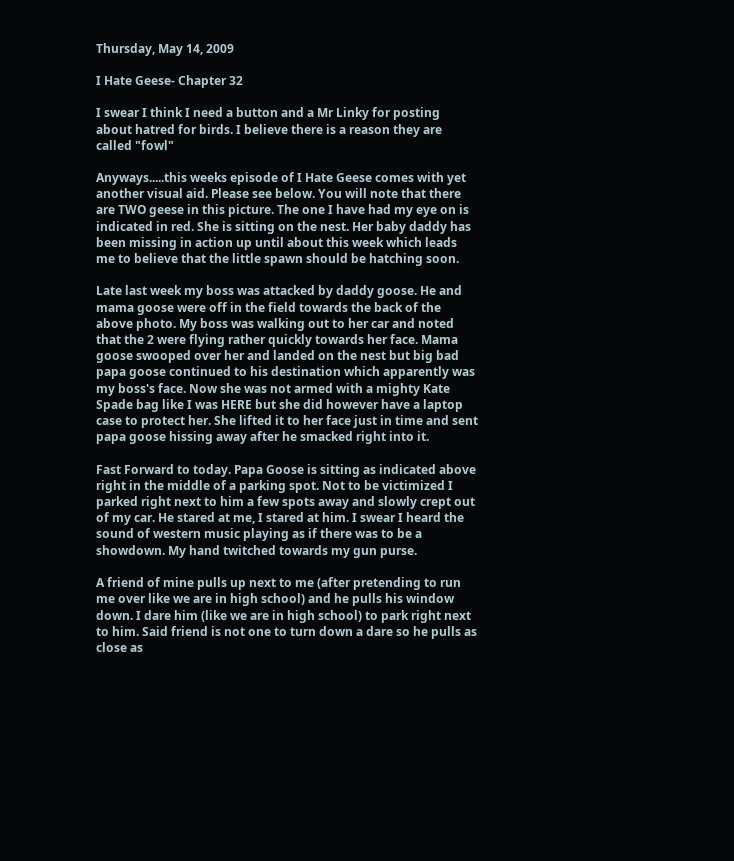Thursday, May 14, 2009

I Hate Geese- Chapter 32

I swear I think I need a button and a Mr Linky for posting about hatred for birds. I believe there is a reason they are called "fowl"

Anyways.....this weeks episode of I Hate Geese comes with yet another visual aid. Please see below. You will note that there are TWO geese in this picture. The one I have had my eye on is indicated in red. She is sitting on the nest. Her baby daddy has been missing in action up until about this week which leads me to believe that the little spawn should be hatching soon.

Late last week my boss was attacked by daddy goose. He and mama goose were off in the field towards the back of the above photo. My boss was walking out to her car and noted that the 2 were flying rather quickly towards her face. Mama goose swooped over her and landed on the nest but big bad papa goose continued to his destination which apparently was my boss's face. Now she was not armed with a mighty Kate Spade bag like I was HERE but she did however have a laptop case to protect her. She lifted it to her face just in time and sent papa goose hissing away after he smacked right into it.

Fast Forward to today. Papa Goose is sitting as indicated above right in the middle of a parking spot. Not to be victimized I parked right next to him a few spots away and slowly crept out of my car. He stared at me, I stared at him. I swear I heard the sound of western music playing as if there was to be a showdown. My hand twitched towards my gun purse.

A friend of mine pulls up next to me (after pretending to run me over like we are in high school) and he pulls his window down. I dare him (like we are in high school) to park right next to him. Said friend is not one to turn down a dare so he pulls as close as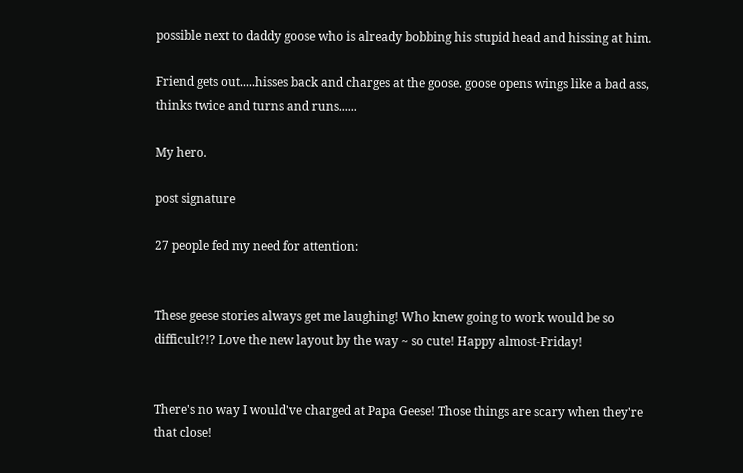possible next to daddy goose who is already bobbing his stupid head and hissing at him.

Friend gets out.....hisses back and charges at the goose. goose opens wings like a bad ass, thinks twice and turns and runs......

My hero.

post signature

27 people fed my need for attention:


These geese stories always get me laughing! Who knew going to work would be so difficult?!? Love the new layout by the way ~ so cute! Happy almost-Friday!


There's no way I would've charged at Papa Geese! Those things are scary when they're that close!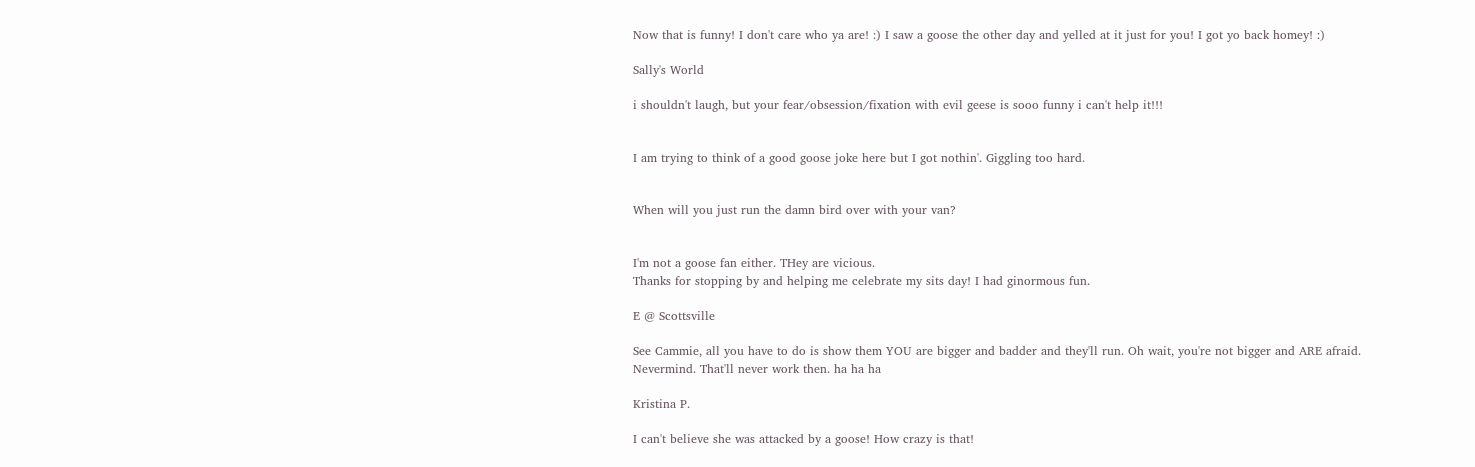Now that is funny! I don't care who ya are! :) I saw a goose the other day and yelled at it just for you! I got yo back homey! :)

Sally's World

i shouldn't laugh, but your fear/obsession/fixation with evil geese is sooo funny i can't help it!!!


I am trying to think of a good goose joke here but I got nothin'. Giggling too hard.


When will you just run the damn bird over with your van?


I'm not a goose fan either. THey are vicious.
Thanks for stopping by and helping me celebrate my sits day! I had ginormous fun.

E @ Scottsville

See Cammie, all you have to do is show them YOU are bigger and badder and they'll run. Oh wait, you're not bigger and ARE afraid. Nevermind. That'll never work then. ha ha ha

Kristina P.

I can't believe she was attacked by a goose! How crazy is that!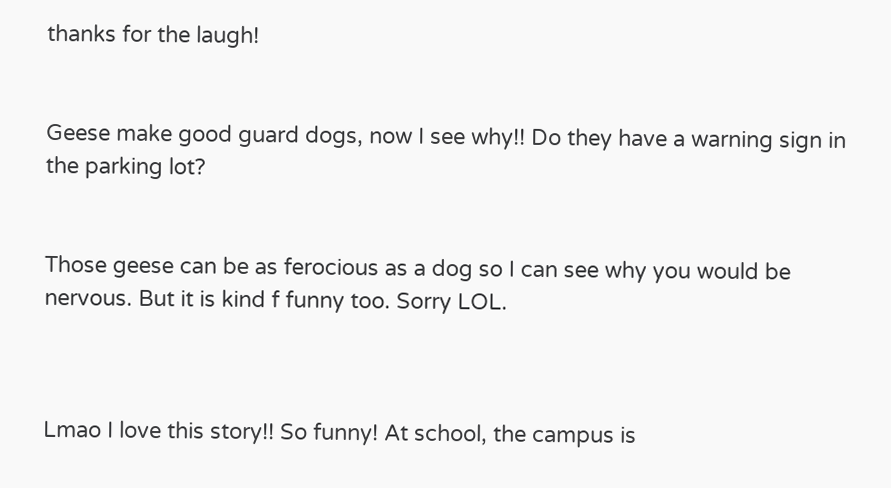thanks for the laugh!


Geese make good guard dogs, now I see why!! Do they have a warning sign in the parking lot?


Those geese can be as ferocious as a dog so I can see why you would be nervous. But it is kind f funny too. Sorry LOL.



Lmao I love this story!! So funny! At school, the campus is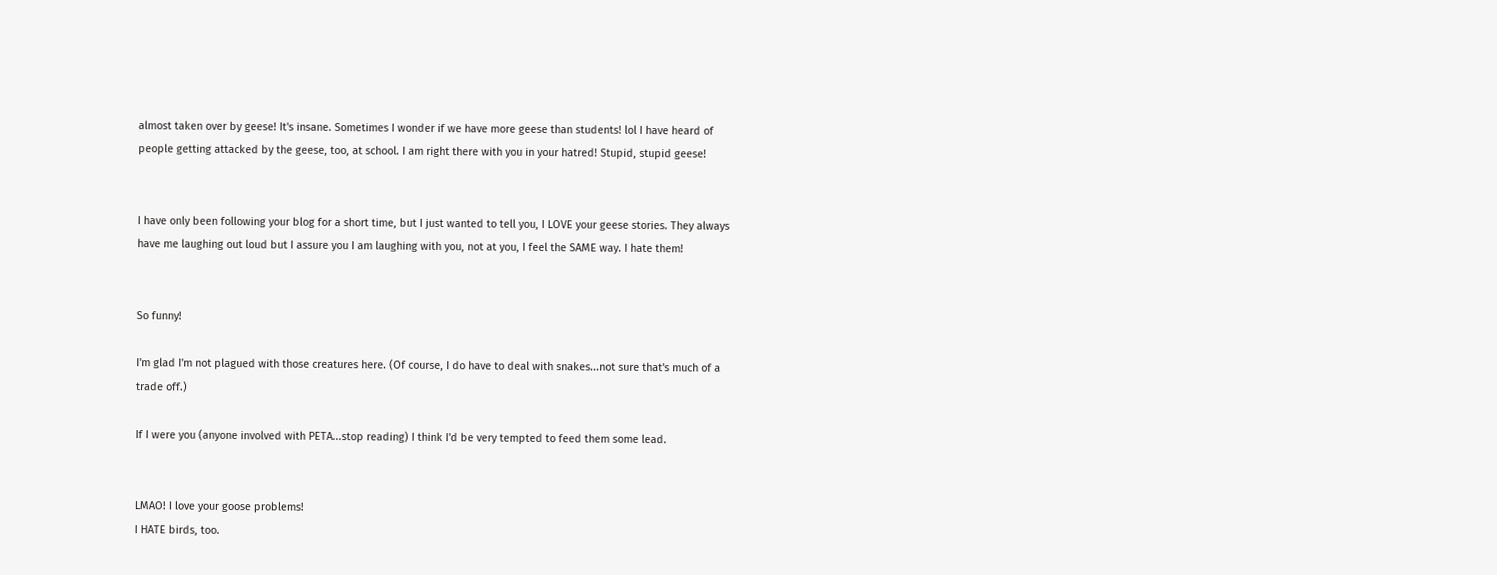almost taken over by geese! It's insane. Sometimes I wonder if we have more geese than students! lol I have heard of people getting attacked by the geese, too, at school. I am right there with you in your hatred! Stupid, stupid geese!


I have only been following your blog for a short time, but I just wanted to tell you, I LOVE your geese stories. They always have me laughing out loud but I assure you I am laughing with you, not at you, I feel the SAME way. I hate them!


So funny!

I'm glad I'm not plagued with those creatures here. (Of course, I do have to deal with snakes...not sure that's much of a trade off.)

If I were you (anyone involved with PETA...stop reading) I think I'd be very tempted to feed them some lead.


LMAO! I love your goose problems!
I HATE birds, too.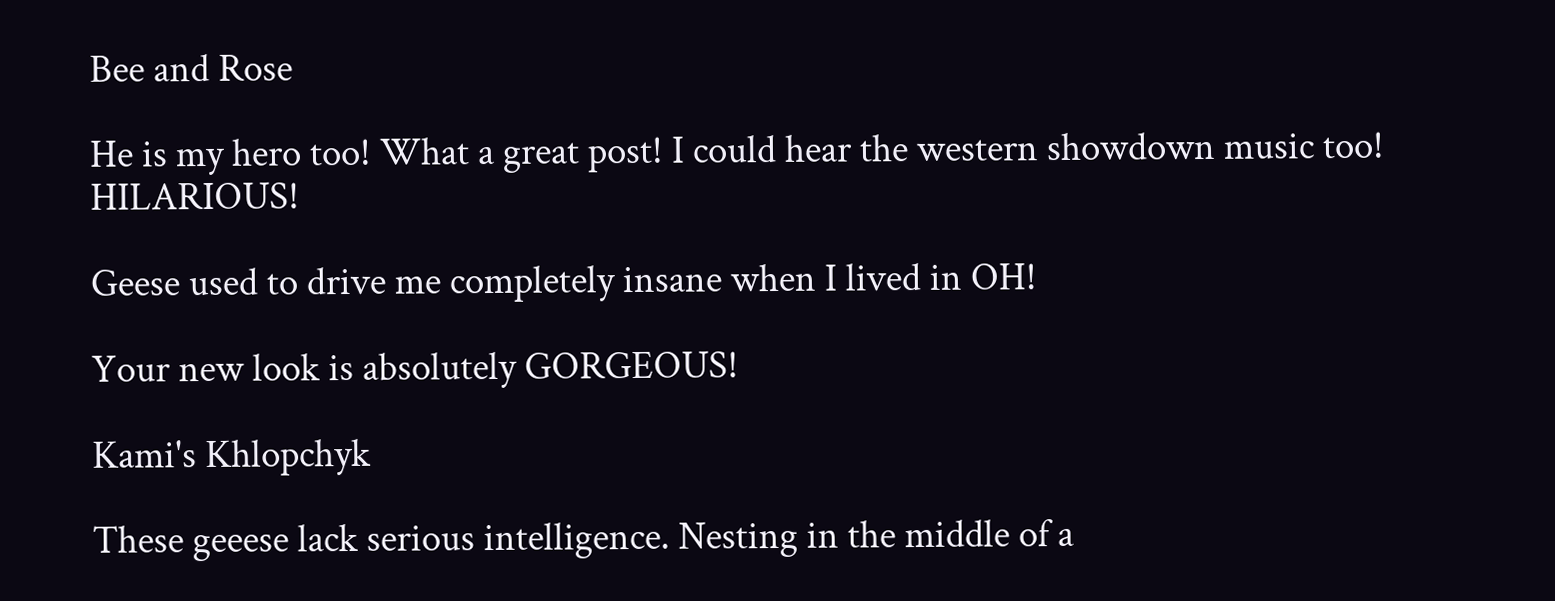Bee and Rose

He is my hero too! What a great post! I could hear the western showdown music too! HILARIOUS!

Geese used to drive me completely insane when I lived in OH!

Your new look is absolutely GORGEOUS!

Kami's Khlopchyk

These geeese lack serious intelligence. Nesting in the middle of a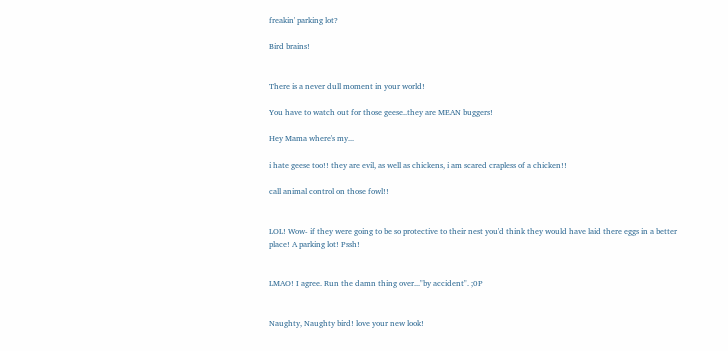freakin' parking lot?

Bird brains!


There is a never dull moment in your world!

You have to watch out for those geese..they are MEAN buggers!

Hey Mama where's my...

i hate geese too!! they are evil, as well as chickens, i am scared crapless of a chicken!!

call animal control on those fowl!!


LOL! Wow- if they were going to be so protective to their nest you'd think they would have laid there eggs in a better place! A parking lot! Pssh!


LMAO! I agree. Run the damn thing over..."by accident". ;0P


Naughty, Naughty bird! love your new look!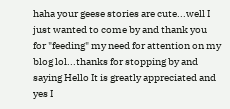haha your geese stories are cute...well I just wanted to come by and thank you for "feeding" my need for attention on my blog lol...thanks for stopping by and saying Hello It is greatly appreciated and yes I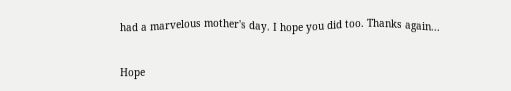had a marvelous mother's day. I hope you did too. Thanks again...


Hope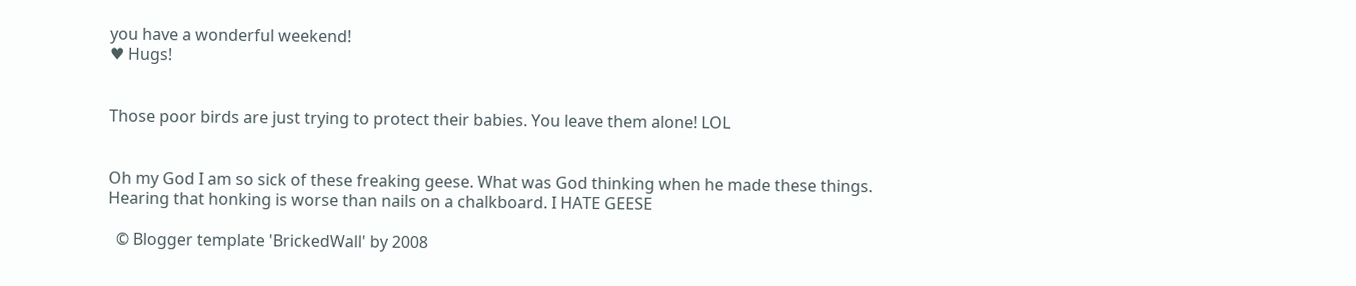you have a wonderful weekend!
♥ Hugs!


Those poor birds are just trying to protect their babies. You leave them alone! LOL


Oh my God I am so sick of these freaking geese. What was God thinking when he made these things. Hearing that honking is worse than nails on a chalkboard. I HATE GEESE

  © Blogger template 'BrickedWall' by 2008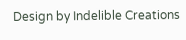Design by Indelible Creations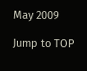May 2009

Jump to TOP